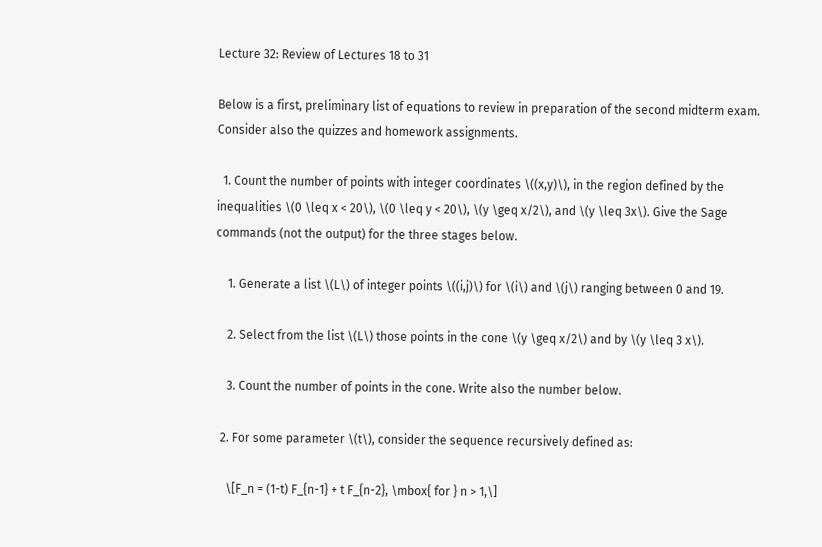Lecture 32: Review of Lectures 18 to 31

Below is a first, preliminary list of equations to review in preparation of the second midterm exam. Consider also the quizzes and homework assignments.

  1. Count the number of points with integer coordinates \((x,y)\), in the region defined by the inequalities \(0 \leq x < 20\), \(0 \leq y < 20\), \(y \geq x/2\), and \(y \leq 3x\). Give the Sage commands (not the output) for the three stages below.

    1. Generate a list \(L\) of integer points \((i,j)\) for \(i\) and \(j\) ranging between 0 and 19.

    2. Select from the list \(L\) those points in the cone \(y \geq x/2\) and by \(y \leq 3 x\).

    3. Count the number of points in the cone. Write also the number below.

  2. For some parameter \(t\), consider the sequence recursively defined as:

    \[F_n = (1-t) F_{n-1} + t F_{n-2}, \mbox{ for } n > 1,\]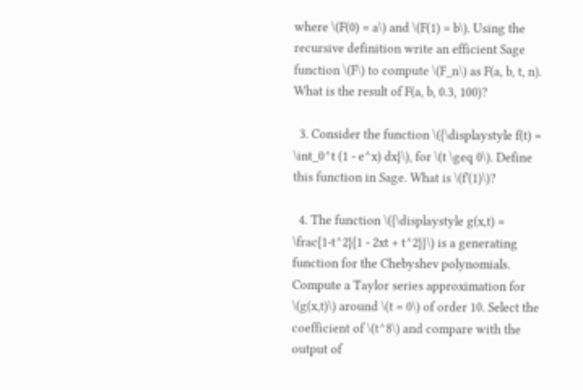where \(F(0) = a\) and \(F(1) = b\). Using the recursive definition write an efficient Sage function \(F\) to compute \(F_n\) as F(a, b, t, n). What is the result of F(a, b, 0.3, 100)?

  3. Consider the function \({\displaystyle f(t) = \int_0^t (1 - e^x) dx}\), for \(t \geq 0\). Define this function in Sage. What is \(f'(1)\)?

  4. The function \({\displaystyle g(x,t) = \frac{1-t^2}{1 - 2xt + t^2}}\) is a generating function for the Chebyshev polynomials. Compute a Taylor series approximation for \(g(x,t)\) around \(t = 0\) of order 10. Select the coefficient of \(t^8\) and compare with the output of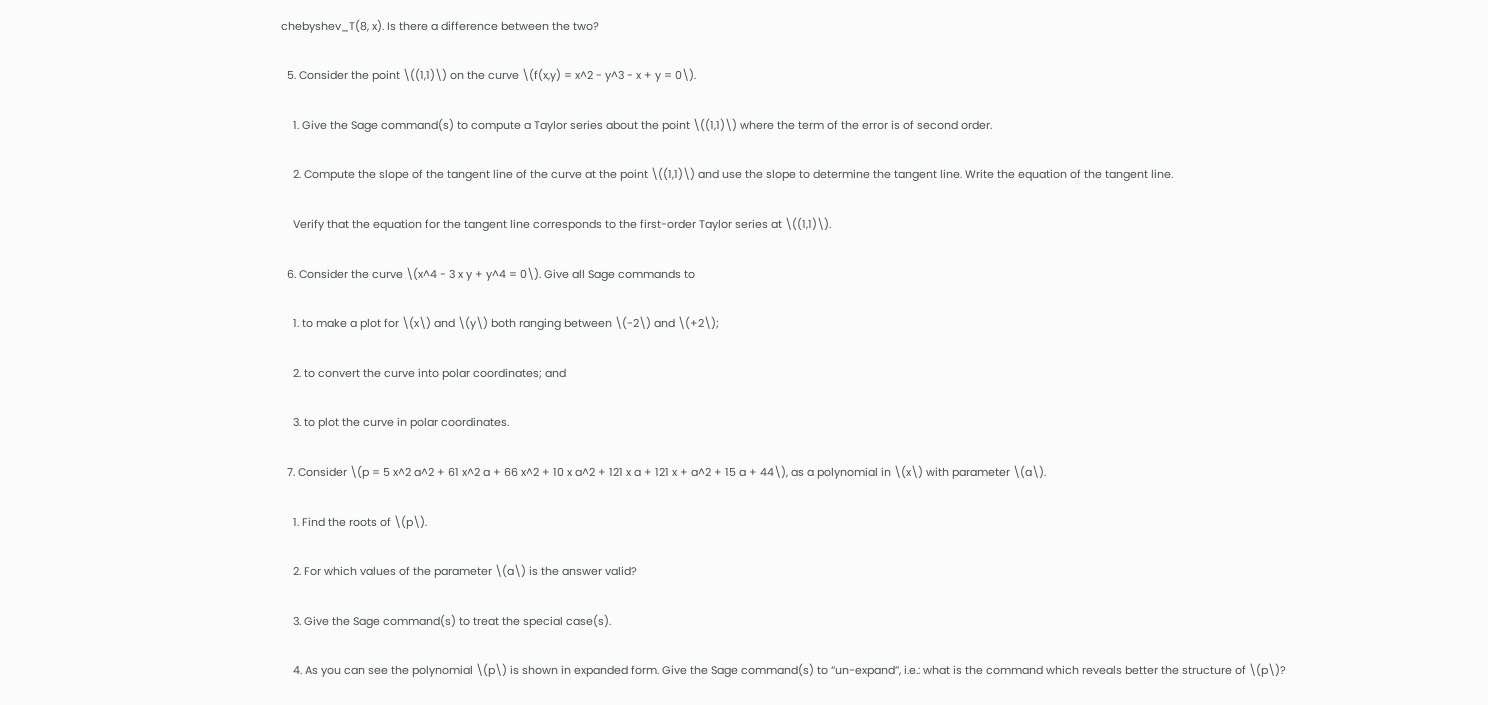chebyshev_T(8, x). Is there a difference between the two?

  5. Consider the point \((1,1)\) on the curve \(f(x,y) = x^2 - y^3 - x + y = 0\).

    1. Give the Sage command(s) to compute a Taylor series about the point \((1,1)\) where the term of the error is of second order.

    2. Compute the slope of the tangent line of the curve at the point \((1,1)\) and use the slope to determine the tangent line. Write the equation of the tangent line.

    Verify that the equation for the tangent line corresponds to the first-order Taylor series at \((1,1)\).

  6. Consider the curve \(x^4 - 3 x y + y^4 = 0\). Give all Sage commands to

    1. to make a plot for \(x\) and \(y\) both ranging between \(-2\) and \(+2\);

    2. to convert the curve into polar coordinates; and

    3. to plot the curve in polar coordinates.

  7. Consider \(p = 5 x^2 a^2 + 61 x^2 a + 66 x^2 + 10 x a^2 + 121 x a + 121 x + a^2 + 15 a + 44\), as a polynomial in \(x\) with parameter \(a\).

    1. Find the roots of \(p\).

    2. For which values of the parameter \(a\) is the answer valid?

    3. Give the Sage command(s) to treat the special case(s).

    4. As you can see the polynomial \(p\) is shown in expanded form. Give the Sage command(s) to ‘’un-expand’’, i.e.: what is the command which reveals better the structure of \(p\)?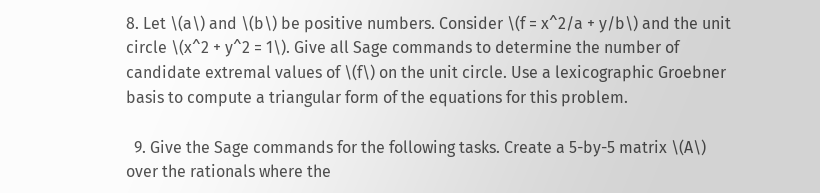8. Let \(a\) and \(b\) be positive numbers. Consider \(f = x^2/a + y/b\) and the unit circle \(x^2 + y^2 = 1\). Give all Sage commands to determine the number of candidate extremal values of \(f\) on the unit circle. Use a lexicographic Groebner basis to compute a triangular form of the equations for this problem.

  9. Give the Sage commands for the following tasks. Create a 5-by-5 matrix \(A\) over the rationals where the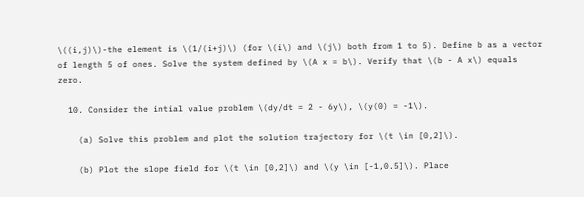\((i,j)\)-the element is \(1/(i+j)\) (for \(i\) and \(j\) both from 1 to 5). Define b as a vector of length 5 of ones. Solve the system defined by \(A x = b\). Verify that \(b - A x\) equals zero.

  10. Consider the intial value problem \(dy/dt = 2 - 6y\), \(y(0) = -1\).

    (a) Solve this problem and plot the solution trajectory for \(t \in [0,2]\).

    (b) Plot the slope field for \(t \in [0,2]\) and \(y \in [-1,0.5]\). Place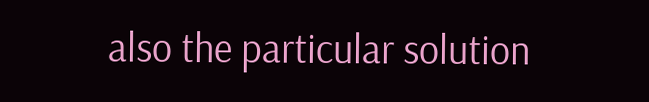also the particular solution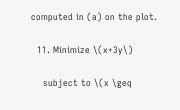computed in (a) on the plot.

  11. Minimize \(x+3y\)

    subject to \(x \geq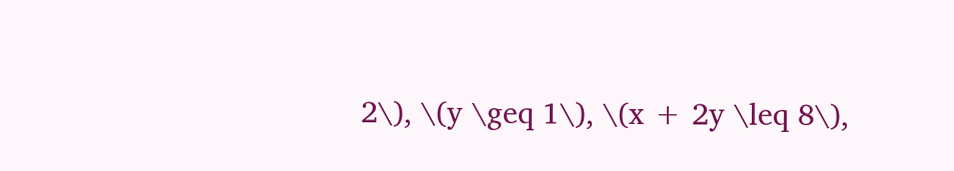2\), \(y \geq 1\), \(x + 2y \leq 8\),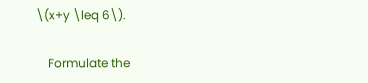\(x+y \leq 6\).

    Formulate the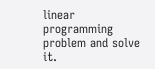linear programming problem and solve it.